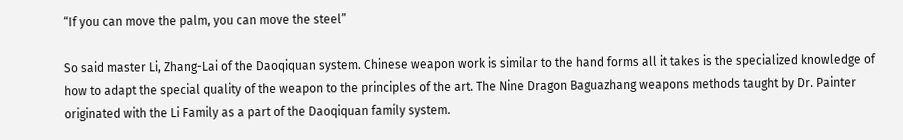“If you can move the palm, you can move the steel”

So said master Li, Zhang-Lai of the Daoqiquan system. Chinese weapon work is similar to the hand forms all it takes is the specialized knowledge of how to adapt the special quality of the weapon to the principles of the art. The Nine Dragon Baguazhang weapons methods taught by Dr. Painter originated with the Li Family as a part of the Daoqiquan family system.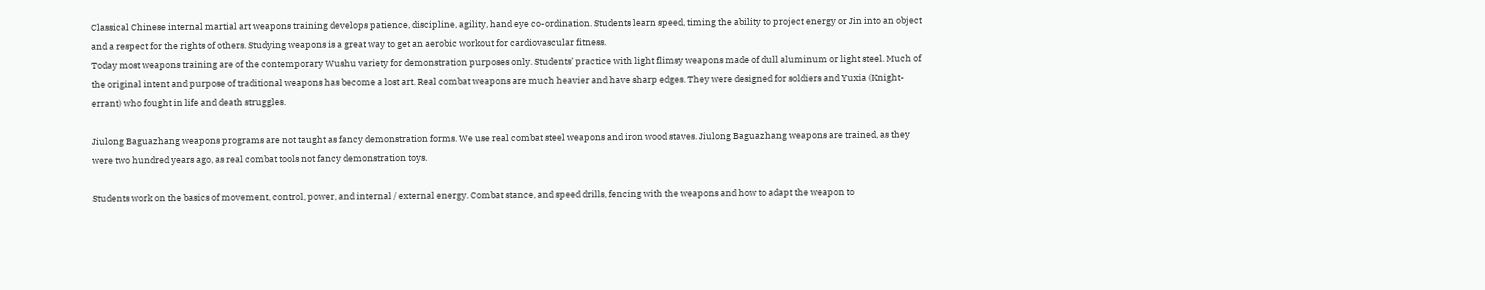Classical Chinese internal martial art weapons training develops patience, discipline, agility, hand eye co-ordination. Students learn speed, timing the ability to project energy or Jin into an object and a respect for the rights of others. Studying weapons is a great way to get an aerobic workout for cardiovascular fitness.
Today most weapons training are of the contemporary Wushu variety for demonstration purposes only. Students’ practice with light flimsy weapons made of dull aluminum or light steel. Much of the original intent and purpose of traditional weapons has become a lost art. Real combat weapons are much heavier and have sharp edges. They were designed for soldiers and Yuxia (Knight-errant) who fought in life and death struggles.

Jiulong Baguazhang weapons programs are not taught as fancy demonstration forms. We use real combat steel weapons and iron wood staves. Jiulong Baguazhang weapons are trained, as they were two hundred years ago, as real combat tools not fancy demonstration toys.

Students work on the basics of movement, control, power, and internal / external energy. Combat stance, and speed drills, fencing with the weapons and how to adapt the weapon to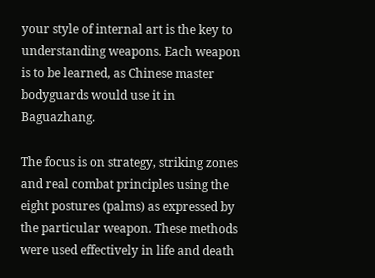your style of internal art is the key to understanding weapons. Each weapon is to be learned, as Chinese master bodyguards would use it in Baguazhang.

The focus is on strategy, striking zones and real combat principles using the eight postures (palms) as expressed by the particular weapon. These methods were used effectively in life and death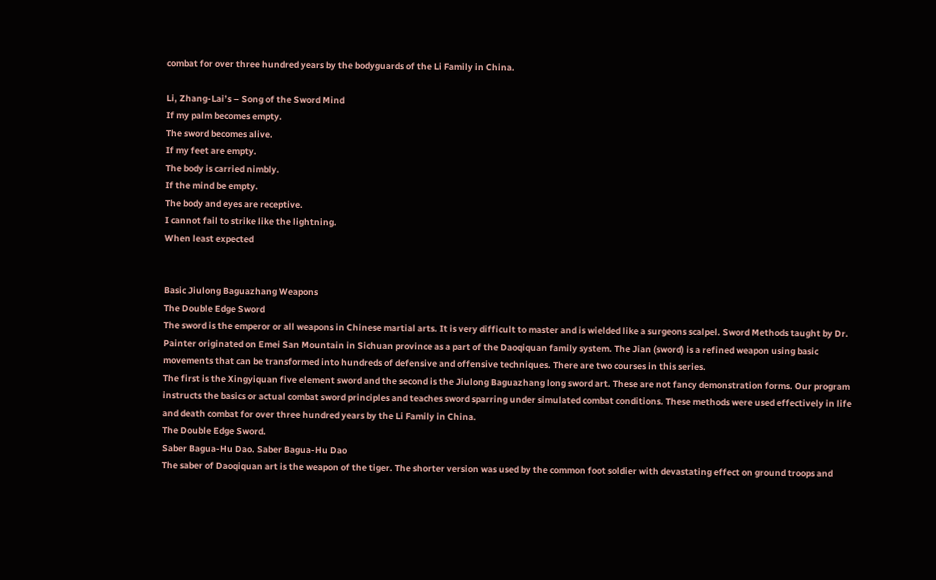combat for over three hundred years by the bodyguards of the Li Family in China.

Li, Zhang-Lai’s – Song of the Sword Mind
If my palm becomes empty.
The sword becomes alive.
If my feet are empty.
The body is carried nimbly.
If the mind be empty.
The body and eyes are receptive.
I cannot fail to strike like the lightning.
When least expected


Basic Jiulong Baguazhang Weapons
The Double Edge Sword
The sword is the emperor or all weapons in Chinese martial arts. It is very difficult to master and is wielded like a surgeons scalpel. Sword Methods taught by Dr. Painter originated on Emei San Mountain in Sichuan province as a part of the Daoqiquan family system. The Jian (sword) is a refined weapon using basic movements that can be transformed into hundreds of defensive and offensive techniques. There are two courses in this series.
The first is the Xingyiquan five element sword and the second is the Jiulong Baguazhang long sword art. These are not fancy demonstration forms. Our program instructs the basics or actual combat sword principles and teaches sword sparring under simulated combat conditions. These methods were used effectively in life and death combat for over three hundred years by the Li Family in China.
The Double Edge Sword.
Saber Bagua-Hu Dao. Saber Bagua-Hu Dao
The saber of Daoqiquan art is the weapon of the tiger. The shorter version was used by the common foot soldier with devastating effect on ground troops and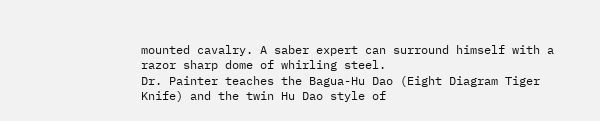mounted cavalry. A saber expert can surround himself with a razor sharp dome of whirling steel.
Dr. Painter teaches the Bagua-Hu Dao (Eight Diagram Tiger Knife) and the twin Hu Dao style of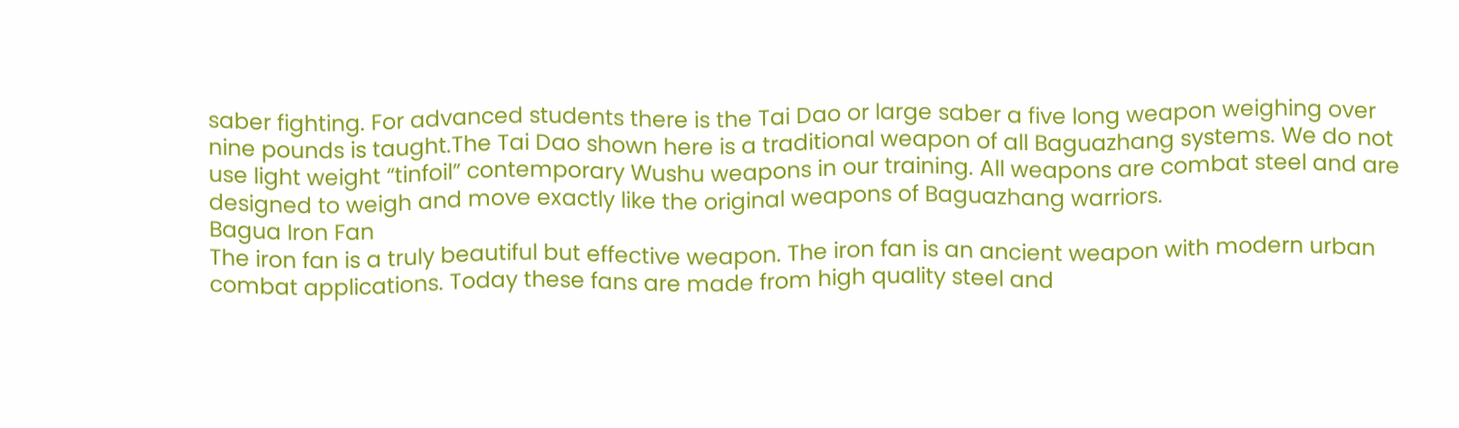saber fighting. For advanced students there is the Tai Dao or large saber a five long weapon weighing over nine pounds is taught.The Tai Dao shown here is a traditional weapon of all Baguazhang systems. We do not use light weight “tinfoil” contemporary Wushu weapons in our training. All weapons are combat steel and are designed to weigh and move exactly like the original weapons of Baguazhang warriors.
Bagua Iron Fan
The iron fan is a truly beautiful but effective weapon. The iron fan is an ancient weapon with modern urban combat applications. Today these fans are made from high quality steel and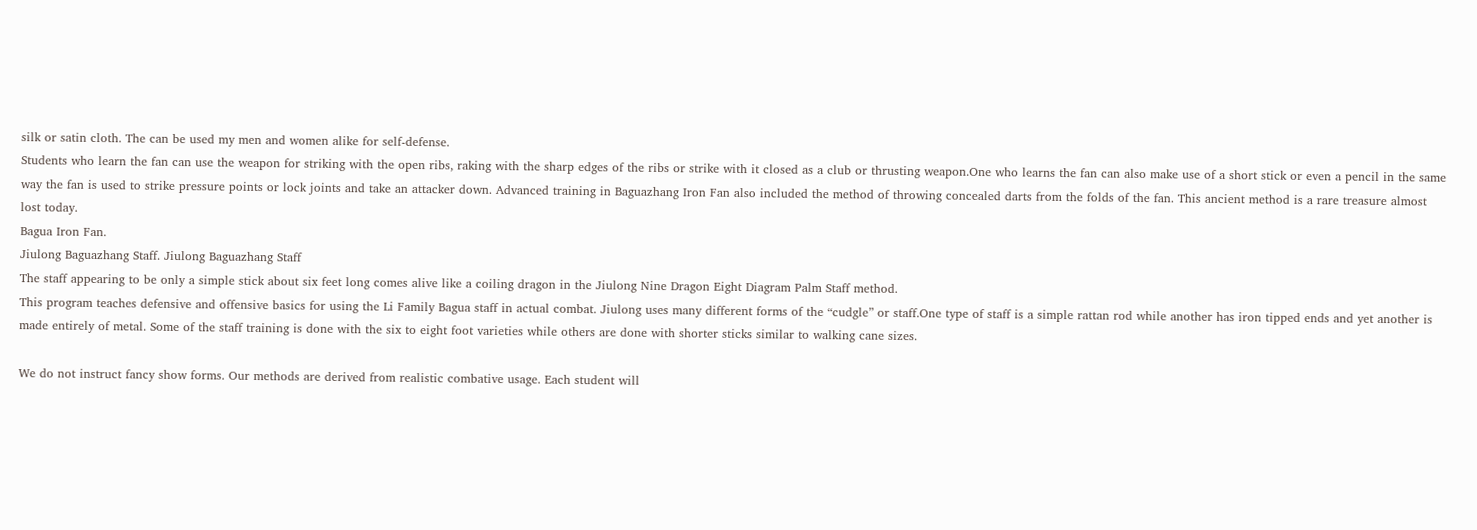silk or satin cloth. The can be used my men and women alike for self-defense.
Students who learn the fan can use the weapon for striking with the open ribs, raking with the sharp edges of the ribs or strike with it closed as a club or thrusting weapon.One who learns the fan can also make use of a short stick or even a pencil in the same way the fan is used to strike pressure points or lock joints and take an attacker down. Advanced training in Baguazhang Iron Fan also included the method of throwing concealed darts from the folds of the fan. This ancient method is a rare treasure almost lost today.
Bagua Iron Fan.
Jiulong Baguazhang Staff. Jiulong Baguazhang Staff
The staff appearing to be only a simple stick about six feet long comes alive like a coiling dragon in the Jiulong Nine Dragon Eight Diagram Palm Staff method.
This program teaches defensive and offensive basics for using the Li Family Bagua staff in actual combat. Jiulong uses many different forms of the “cudgle” or staff.One type of staff is a simple rattan rod while another has iron tipped ends and yet another is made entirely of metal. Some of the staff training is done with the six to eight foot varieties while others are done with shorter sticks similar to walking cane sizes.

We do not instruct fancy show forms. Our methods are derived from realistic combative usage. Each student will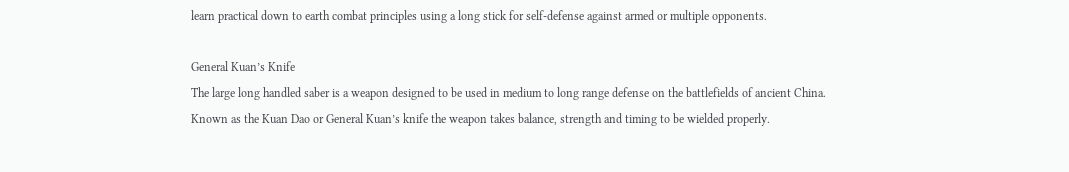learn practical down to earth combat principles using a long stick for self-defense against armed or multiple opponents.

General Kuan’s Knife
The large long handled saber is a weapon designed to be used in medium to long range defense on the battlefields of ancient China. Known as the Kuan Dao or General Kuan’s knife the weapon takes balance, strength and timing to be wielded properly.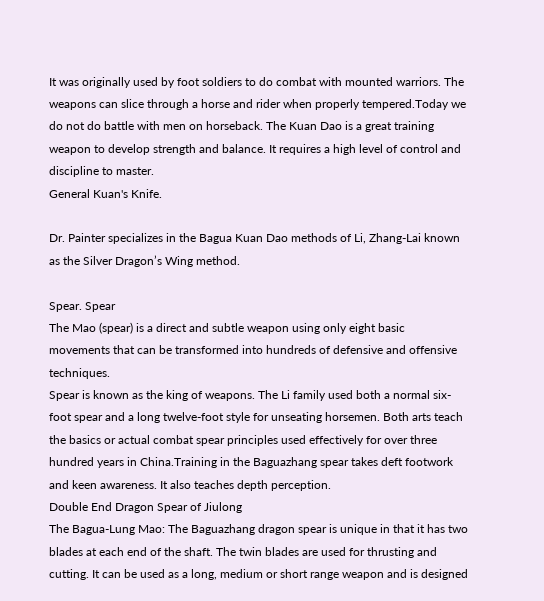It was originally used by foot soldiers to do combat with mounted warriors. The weapons can slice through a horse and rider when properly tempered.Today we do not do battle with men on horseback. The Kuan Dao is a great training weapon to develop strength and balance. It requires a high level of control and discipline to master.
General Kuan's Knife.

Dr. Painter specializes in the Bagua Kuan Dao methods of Li, Zhang-Lai known as the Silver Dragon’s Wing method.

Spear. Spear
The Mao (spear) is a direct and subtle weapon using only eight basic movements that can be transformed into hundreds of defensive and offensive techniques.
Spear is known as the king of weapons. The Li family used both a normal six-foot spear and a long twelve-foot style for unseating horsemen. Both arts teach the basics or actual combat spear principles used effectively for over three hundred years in China.Training in the Baguazhang spear takes deft footwork and keen awareness. It also teaches depth perception.
Double End Dragon Spear of Jiulong
The Bagua-Lung Mao: The Baguazhang dragon spear is unique in that it has two blades at each end of the shaft. The twin blades are used for thrusting and cutting. It can be used as a long, medium or short range weapon and is designed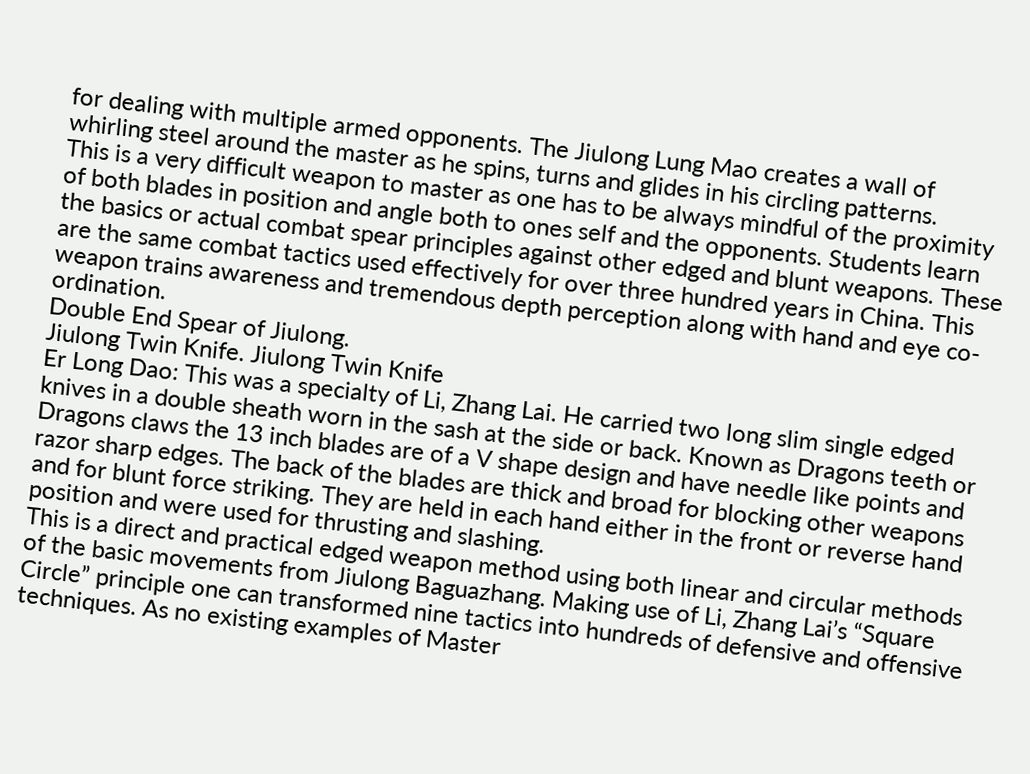for dealing with multiple armed opponents. The Jiulong Lung Mao creates a wall of whirling steel around the master as he spins, turns and glides in his circling patterns.
This is a very difficult weapon to master as one has to be always mindful of the proximity of both blades in position and angle both to ones self and the opponents. Students learn the basics or actual combat spear principles against other edged and blunt weapons. These are the same combat tactics used effectively for over three hundred years in China. This weapon trains awareness and tremendous depth perception along with hand and eye co-ordination.
Double End Spear of Jiulong.
Jiulong Twin Knife. Jiulong Twin Knife
Er Long Dao: This was a specialty of Li, Zhang Lai. He carried two long slim single edged knives in a double sheath worn in the sash at the side or back. Known as Dragons teeth or Dragons claws the 13 inch blades are of a V shape design and have needle like points and razor sharp edges. The back of the blades are thick and broad for blocking other weapons and for blunt force striking. They are held in each hand either in the front or reverse hand position and were used for thrusting and slashing.
This is a direct and practical edged weapon method using both linear and circular methods of the basic movements from Jiulong Baguazhang. Making use of Li, Zhang Lai’s “Square Circle” principle one can transformed nine tactics into hundreds of defensive and offensive techniques. As no existing examples of Master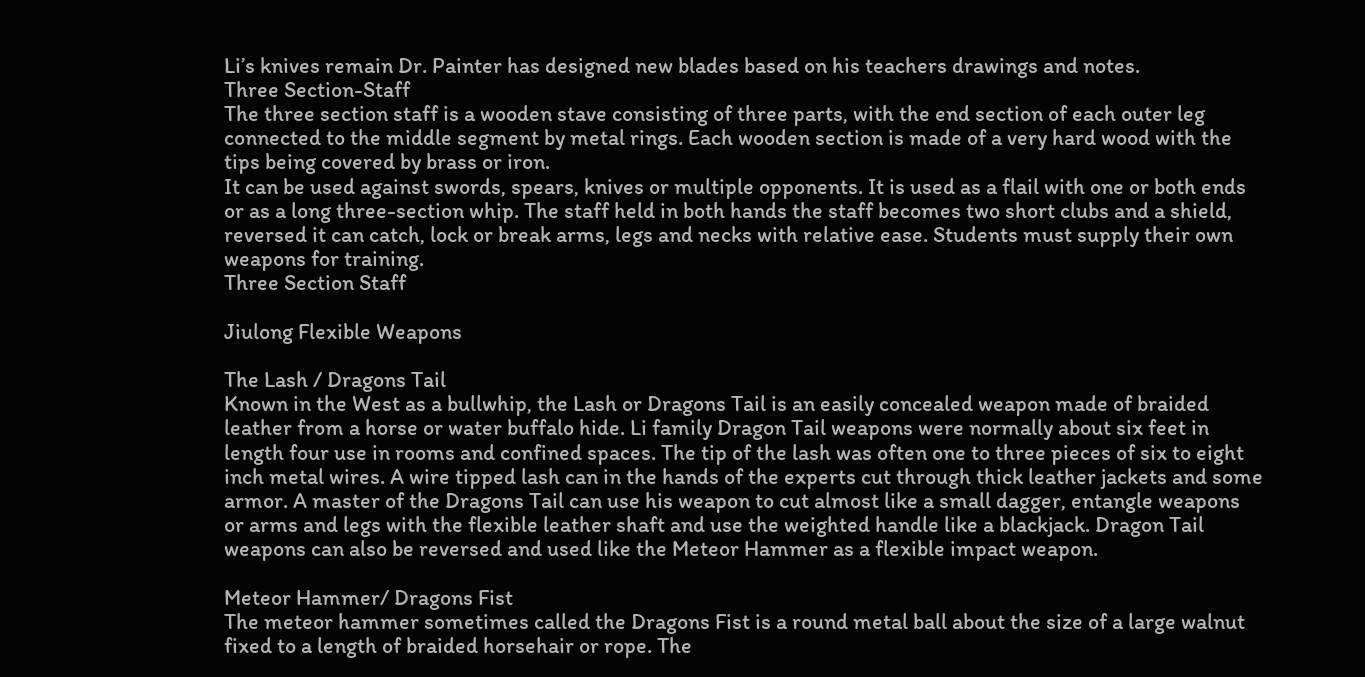Li’s knives remain Dr. Painter has designed new blades based on his teachers drawings and notes.
Three Section-Staff
The three section staff is a wooden stave consisting of three parts, with the end section of each outer leg connected to the middle segment by metal rings. Each wooden section is made of a very hard wood with the tips being covered by brass or iron.
It can be used against swords, spears, knives or multiple opponents. It is used as a flail with one or both ends or as a long three-section whip. The staff held in both hands the staff becomes two short clubs and a shield, reversed it can catch, lock or break arms, legs and necks with relative ease. Students must supply their own weapons for training.
Three Section Staff

Jiulong Flexible Weapons

The Lash / Dragons Tail
Known in the West as a bullwhip, the Lash or Dragons Tail is an easily concealed weapon made of braided leather from a horse or water buffalo hide. Li family Dragon Tail weapons were normally about six feet in length four use in rooms and confined spaces. The tip of the lash was often one to three pieces of six to eight inch metal wires. A wire tipped lash can in the hands of the experts cut through thick leather jackets and some armor. A master of the Dragons Tail can use his weapon to cut almost like a small dagger, entangle weapons or arms and legs with the flexible leather shaft and use the weighted handle like a blackjack. Dragon Tail weapons can also be reversed and used like the Meteor Hammer as a flexible impact weapon.

Meteor Hammer/ Dragons Fist
The meteor hammer sometimes called the Dragons Fist is a round metal ball about the size of a large walnut fixed to a length of braided horsehair or rope. The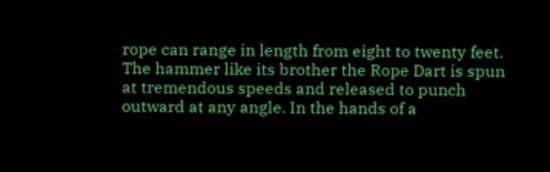rope can range in length from eight to twenty feet. The hammer like its brother the Rope Dart is spun at tremendous speeds and released to punch outward at any angle. In the hands of a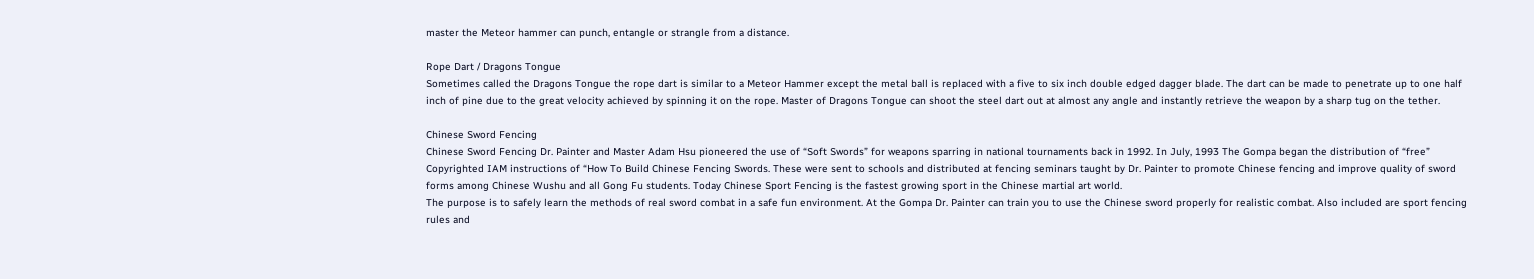master the Meteor hammer can punch, entangle or strangle from a distance.

Rope Dart / Dragons Tongue
Sometimes called the Dragons Tongue the rope dart is similar to a Meteor Hammer except the metal ball is replaced with a five to six inch double edged dagger blade. The dart can be made to penetrate up to one half inch of pine due to the great velocity achieved by spinning it on the rope. Master of Dragons Tongue can shoot the steel dart out at almost any angle and instantly retrieve the weapon by a sharp tug on the tether.

Chinese Sword Fencing
Chinese Sword Fencing Dr. Painter and Master Adam Hsu pioneered the use of “Soft Swords” for weapons sparring in national tournaments back in 1992. In July, 1993 The Gompa began the distribution of “free” Copyrighted IAM instructions of “How To Build Chinese Fencing Swords. These were sent to schools and distributed at fencing seminars taught by Dr. Painter to promote Chinese fencing and improve quality of sword forms among Chinese Wushu and all Gong Fu students. Today Chinese Sport Fencing is the fastest growing sport in the Chinese martial art world.
The purpose is to safely learn the methods of real sword combat in a safe fun environment. At the Gompa Dr. Painter can train you to use the Chinese sword properly for realistic combat. Also included are sport fencing rules and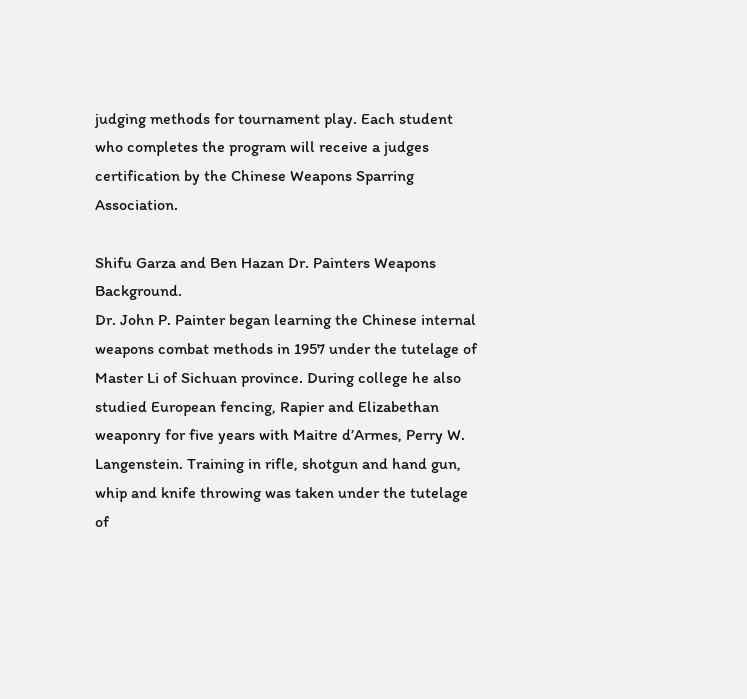judging methods for tournament play. Each student who completes the program will receive a judges certification by the Chinese Weapons Sparring Association.

Shifu Garza and Ben Hazan Dr. Painters Weapons Background.
Dr. John P. Painter began learning the Chinese internal weapons combat methods in 1957 under the tutelage of Master Li of Sichuan province. During college he also studied European fencing, Rapier and Elizabethan weaponry for five years with Maitre d’Armes, Perry W. Langenstein. Training in rifle, shotgun and hand gun, whip and knife throwing was taken under the tutelage of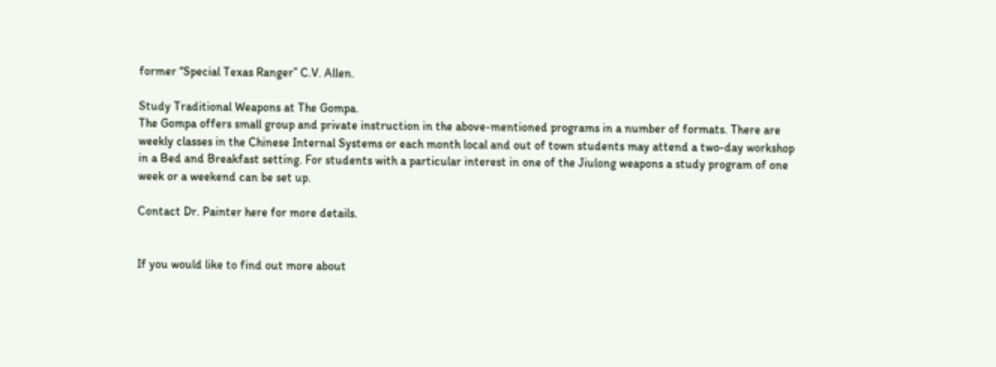former “Special Texas Ranger” C.V. Allen.

Study Traditional Weapons at The Gompa.
The Gompa offers small group and private instruction in the above-mentioned programs in a number of formats. There are weekly classes in the Chinese Internal Systems or each month local and out of town students may attend a two-day workshop in a Bed and Breakfast setting. For students with a particular interest in one of the Jiulong weapons a study program of one week or a weekend can be set up.

Contact Dr. Painter here for more details.


If you would like to find out more about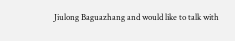Jiulong Baguazhang and would like to talk with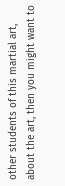other students of this martial art, about the art, then you might want to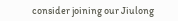consider joining our Jiulong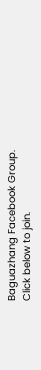Baguazhang Facebook Group. Click below to join.